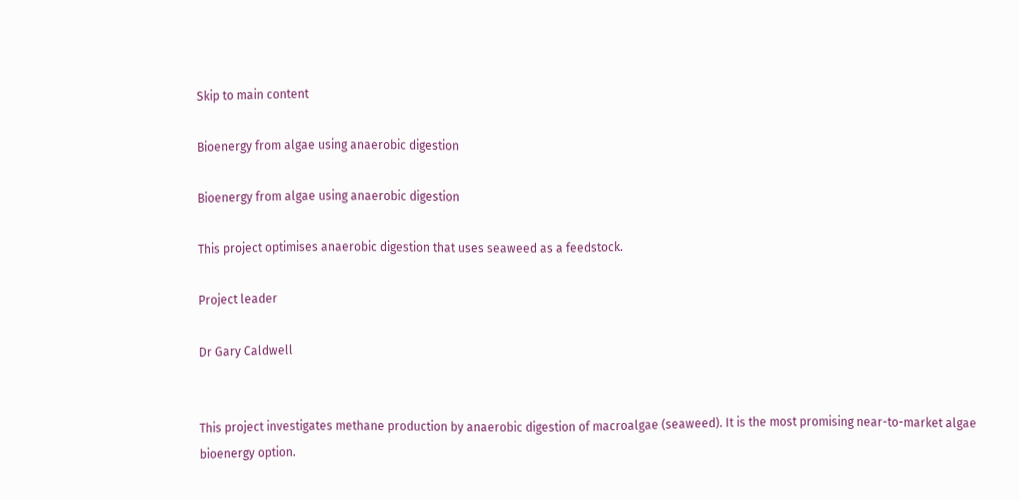Skip to main content

Bioenergy from algae using anaerobic digestion

Bioenergy from algae using anaerobic digestion

This project optimises anaerobic digestion that uses seaweed as a feedstock.

Project leader

Dr Gary Caldwell


This project investigates methane production by anaerobic digestion of macroalgae (seaweed). It is the most promising near-to-market algae bioenergy option.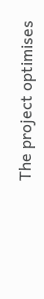The project optimises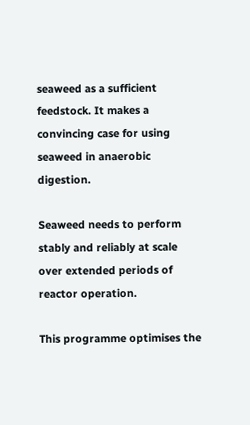seaweed as a sufficient feedstock. It makes a convincing case for using seaweed in anaerobic digestion.

Seaweed needs to perform stably and reliably at scale over extended periods of reactor operation.

This programme optimises the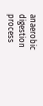anaerobic digestion process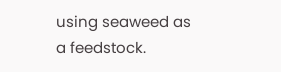using seaweed as a feedstock.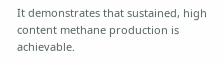It demonstrates that sustained, high content methane production is achievable.